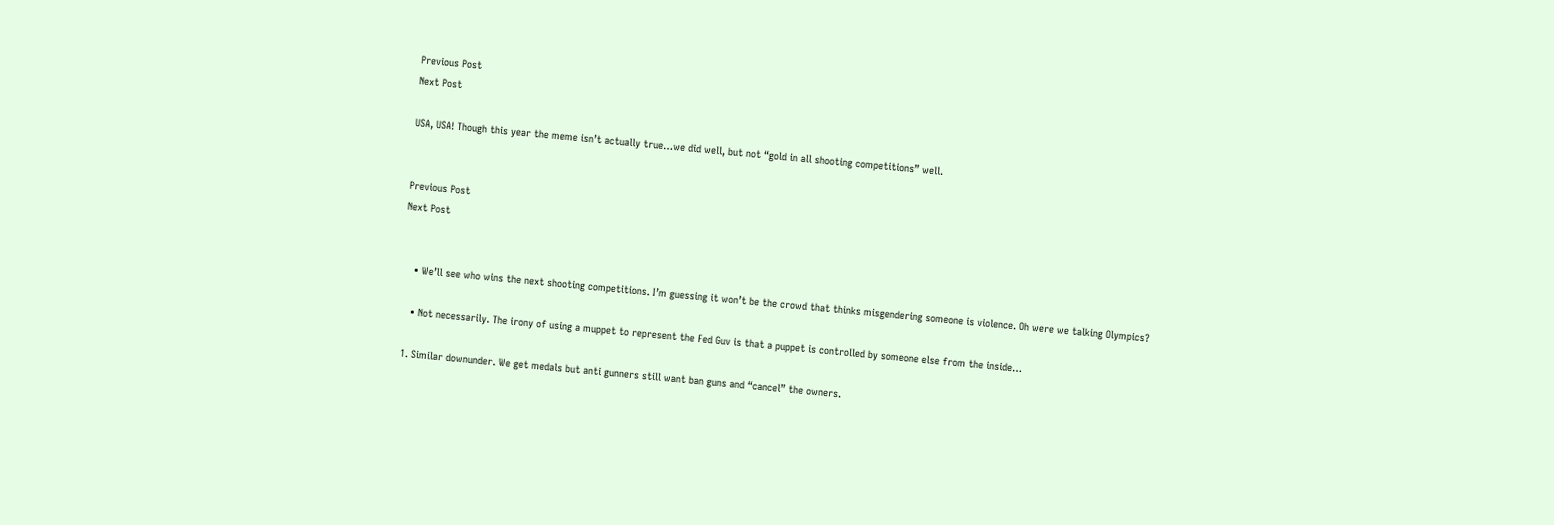Previous Post
Next Post

USA, USA! Though this year the meme isn’t actually true…we did well, but not “gold in all shooting competitions” well.


Previous Post
Next Post


    • We’ll see who wins the next shooting competitions. I’m guessing it won’t be the crowd that thinks misgendering someone is violence. Oh were we talking Olympics?

    • Not necessarily. The irony of using a muppet to represent the Fed Guv is that a puppet is controlled by someone else from the inside…

  1. Similar downunder. We get medals but anti gunners still want ban guns and “cancel” the owners.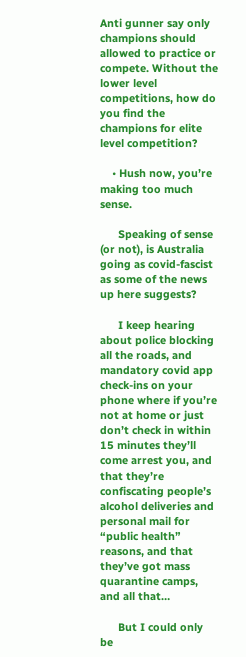Anti gunner say only champions should allowed to practice or compete. Without the lower level competitions, how do you find the champions for elite level competition?

    • Hush now, you’re making too much sense.

      Speaking of sense (or not), is Australia going as covid-fascist as some of the news up here suggests?

      I keep hearing about police blocking all the roads, and mandatory covid app check-ins on your phone where if you’re not at home or just don’t check in within 15 minutes they’ll come arrest you, and that they’re confiscating people’s alcohol deliveries and personal mail for “public health” reasons, and that they’ve got mass quarantine camps, and all that…

      But I could only be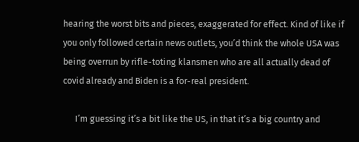hearing the worst bits and pieces, exaggerated for effect. Kind of like if you only followed certain news outlets, you’d think the whole USA was being overrun by rifle-toting klansmen who are all actually dead of covid already and Biden is a for-real president.

      I’m guessing it’s a bit like the US, in that it’s a big country and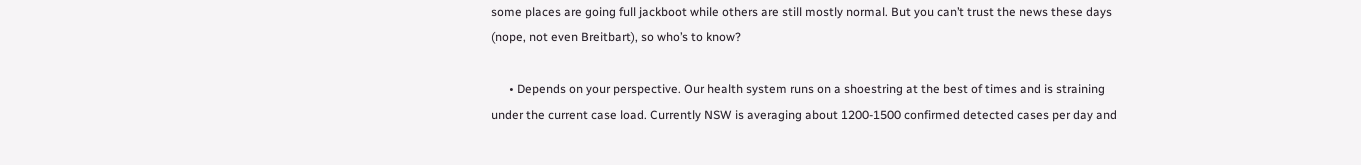some places are going full jackboot while others are still mostly normal. But you can’t trust the news these days (nope, not even Breitbart), so who’s to know?

      • Depends on your perspective. Our health system runs on a shoestring at the best of times and is straining under the current case load. Currently NSW is averaging about 1200-1500 confirmed detected cases per day and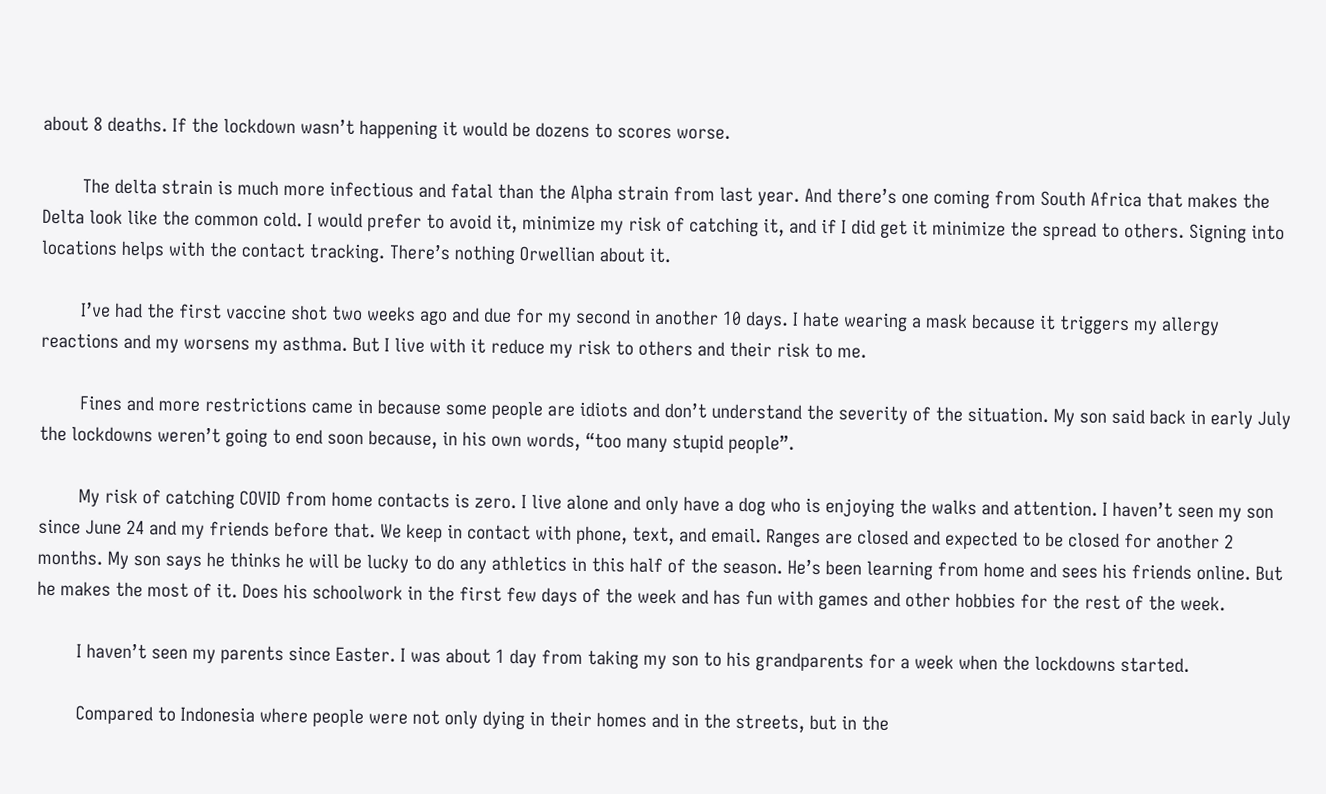about 8 deaths. If the lockdown wasn’t happening it would be dozens to scores worse.

        The delta strain is much more infectious and fatal than the Alpha strain from last year. And there’s one coming from South Africa that makes the Delta look like the common cold. I would prefer to avoid it, minimize my risk of catching it, and if I did get it minimize the spread to others. Signing into locations helps with the contact tracking. There’s nothing Orwellian about it.

        I’ve had the first vaccine shot two weeks ago and due for my second in another 10 days. I hate wearing a mask because it triggers my allergy reactions and my worsens my asthma. But I live with it reduce my risk to others and their risk to me.

        Fines and more restrictions came in because some people are idiots and don’t understand the severity of the situation. My son said back in early July the lockdowns weren’t going to end soon because, in his own words, “too many stupid people”.

        My risk of catching COVID from home contacts is zero. I live alone and only have a dog who is enjoying the walks and attention. I haven’t seen my son since June 24 and my friends before that. We keep in contact with phone, text, and email. Ranges are closed and expected to be closed for another 2 months. My son says he thinks he will be lucky to do any athletics in this half of the season. He’s been learning from home and sees his friends online. But he makes the most of it. Does his schoolwork in the first few days of the week and has fun with games and other hobbies for the rest of the week.

        I haven’t seen my parents since Easter. I was about 1 day from taking my son to his grandparents for a week when the lockdowns started.

        Compared to Indonesia where people were not only dying in their homes and in the streets, but in the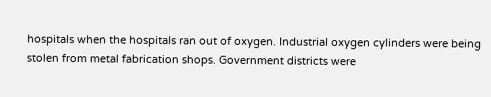hospitals when the hospitals ran out of oxygen. Industrial oxygen cylinders were being stolen from metal fabrication shops. Government districts were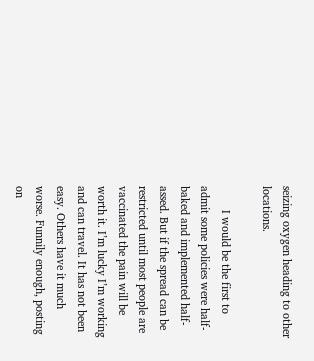seizing oxygen heading to other locations.

        I would be the first to admit some policies were half-baked and implemented half-assed. But if the spread can be restricted until most people are vaccinated the pain will be worth it. I’m lucky I’m working and can travel. It has not been easy. Others have it much worse. Funnily enough, posting on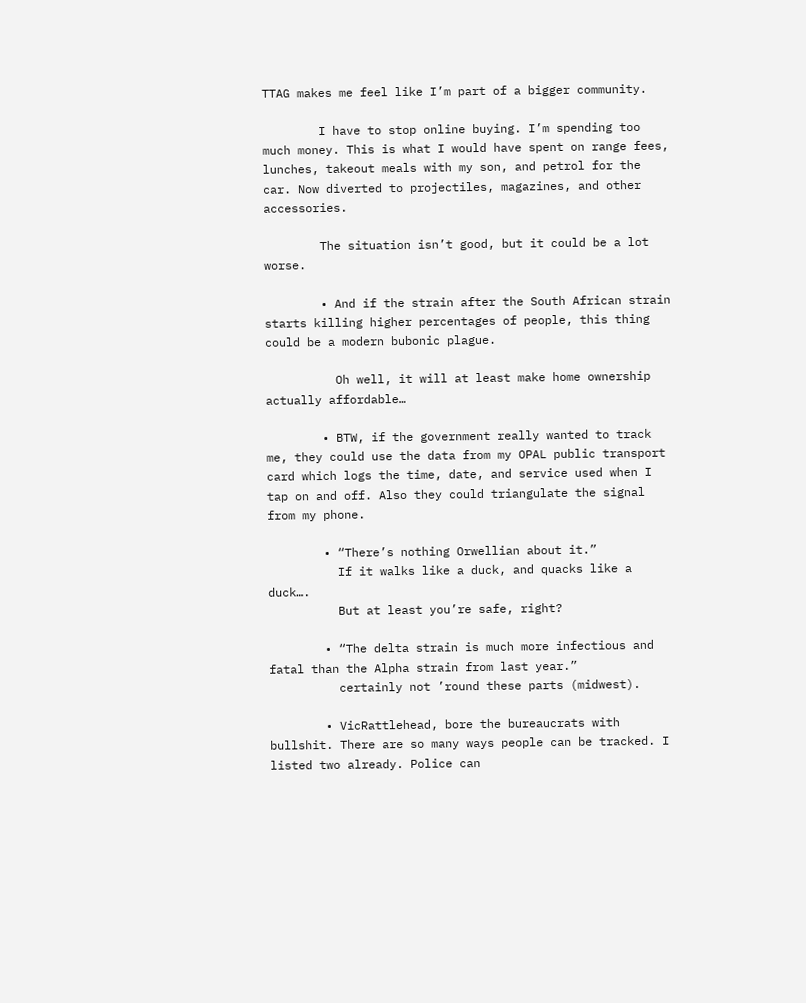TTAG makes me feel like I’m part of a bigger community.

        I have to stop online buying. I’m spending too much money. This is what I would have spent on range fees, lunches, takeout meals with my son, and petrol for the car. Now diverted to projectiles, magazines, and other accessories.

        The situation isn’t good, but it could be a lot worse.

        • And if the strain after the South African strain starts killing higher percentages of people, this thing could be a modern bubonic plague.

          Oh well, it will at least make home ownership actually affordable…

        • BTW, if the government really wanted to track me, they could use the data from my OPAL public transport card which logs the time, date, and service used when I tap on and off. Also they could triangulate the signal from my phone.

        • “There’s nothing Orwellian about it.”
          If it walks like a duck, and quacks like a duck….
          But at least you’re safe, right?

        • “The delta strain is much more infectious and fatal than the Alpha strain from last year.”
          certainly not ’round these parts (midwest).

        • VicRattlehead, bore the bureaucrats with bullshit. There are so many ways people can be tracked. I listed two already. Police can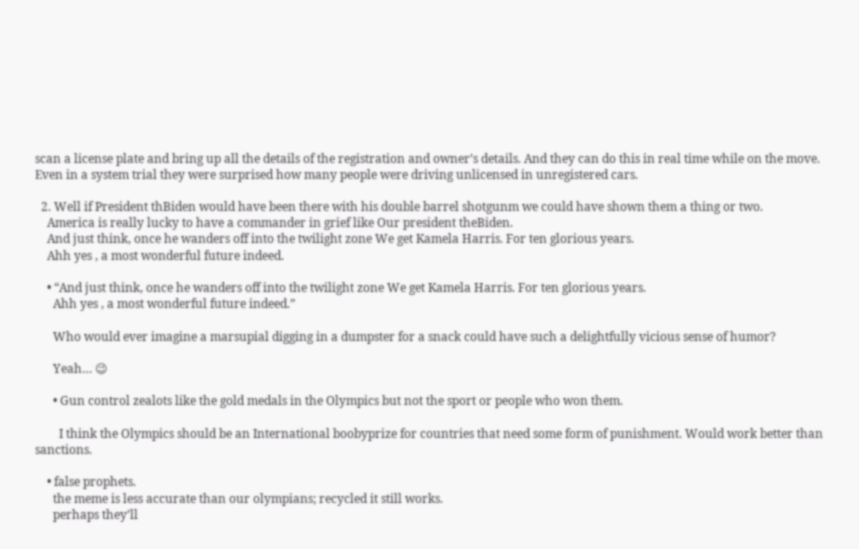scan a license plate and bring up all the details of the registration and owner’s details. And they can do this in real time while on the move. Even in a system trial they were surprised how many people were driving unlicensed in unregistered cars.

  2. Well if President thBiden would have been there with his double barrel shotgunm we could have shown them a thing or two.
    America is really lucky to have a commander in grief like Our president theBiden.
    And just think, once he wanders off into the twilight zone We get Kamela Harris. For ten glorious years.
    Ahh yes , a most wonderful future indeed.

    • “And just think, once he wanders off into the twilight zone We get Kamela Harris. For ten glorious years.
      Ahh yes , a most wonderful future indeed.”

      Who would ever imagine a marsupial digging in a dumpster for a snack could have such a delightfully vicious sense of humor?

      Yeah… 😉

      • Gun control zealots like the gold medals in the Olympics but not the sport or people who won them.

        I think the Olympics should be an International boobyprize for countries that need some form of punishment. Would work better than sanctions.

    • false prophets.
      the meme is less accurate than our olympians; recycled it still works.
      perhaps they’ll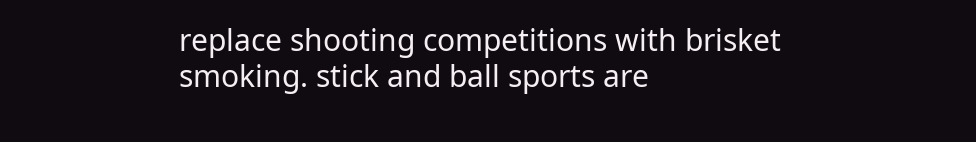replace shooting competitions with brisket smoking. stick and ball sports are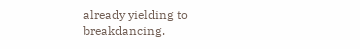already yielding to breakdancing.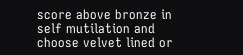score above bronze in self mutilation and choose velvet lined or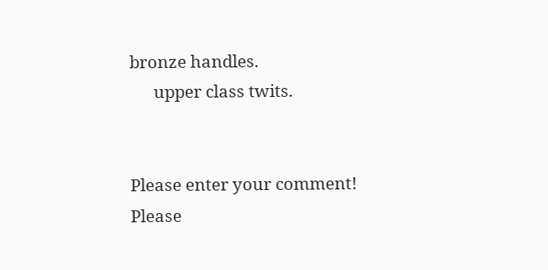bronze handles.
      upper class twits.


Please enter your comment!
Please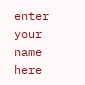enter your name here